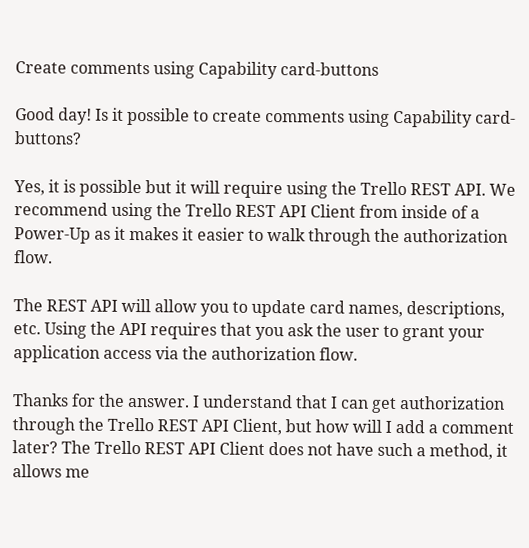Create comments using Capability card-buttons

Good day! Is it possible to create comments using Capability card-buttons?

Yes, it is possible but it will require using the Trello REST API. We recommend using the Trello REST API Client from inside of a Power-Up as it makes it easier to walk through the authorization flow.

The REST API will allow you to update card names, descriptions, etc. Using the API requires that you ask the user to grant your application access via the authorization flow.

Thanks for the answer. I understand that I can get authorization through the Trello REST API Client, but how will I add a comment later? The Trello REST API Client does not have such a method, it allows me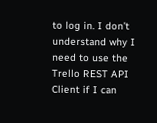to log in. I don’t understand why I need to use the Trello REST API Client if I can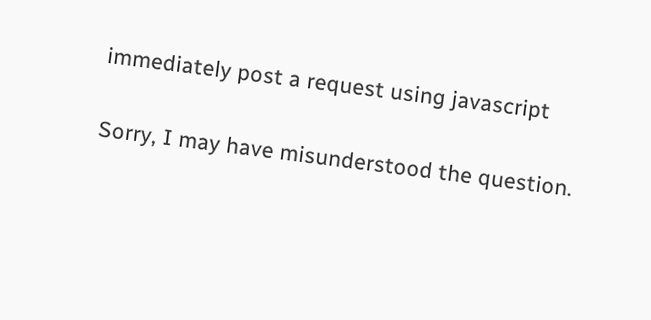immediately post a request using javascript

Sorry, I may have misunderstood the question.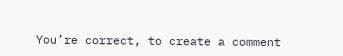You’re correct, to create a comment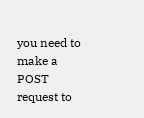you need to make a POST request to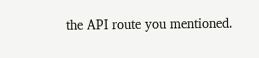the API route you mentioned.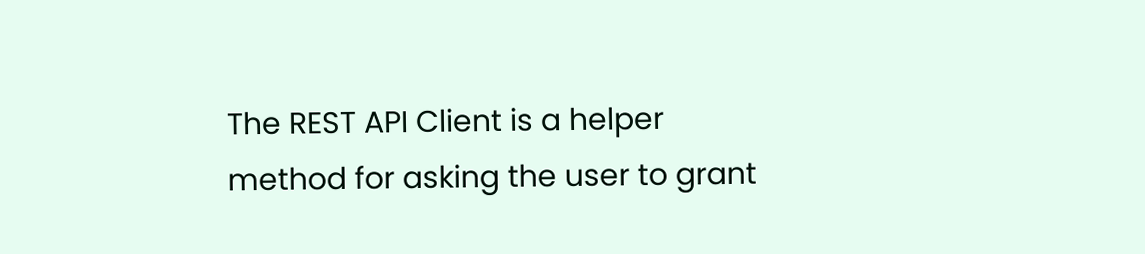The REST API Client is a helper method for asking the user to grant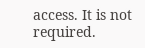access. It is not required.